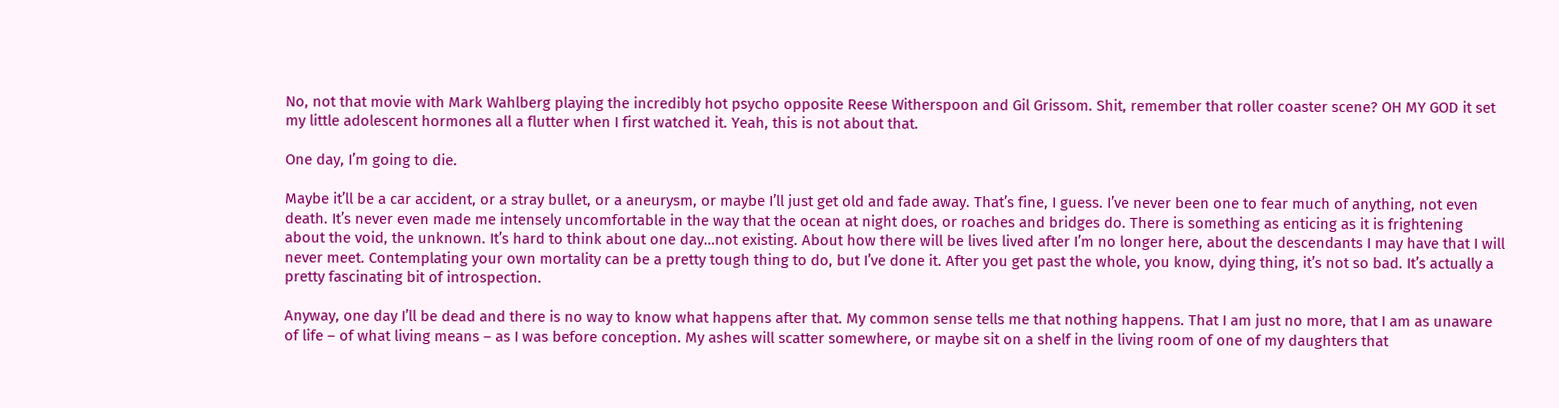No, not that movie with Mark Wahlberg playing the incredibly hot psycho opposite Reese Witherspoon and Gil Grissom. Shit, remember that roller coaster scene? OH MY GOD it set my little adolescent hormones all a flutter when I first watched it. Yeah, this is not about that.

One day, I’m going to die.

Maybe it’ll be a car accident, or a stray bullet, or a aneurysm, or maybe I’ll just get old and fade away. That’s fine, I guess. I’ve never been one to fear much of anything, not even death. It’s never even made me intensely uncomfortable in the way that the ocean at night does, or roaches and bridges do. There is something as enticing as it is frightening about the void, the unknown. It’s hard to think about one day…not existing. About how there will be lives lived after I’m no longer here, about the descendants I may have that I will never meet. Contemplating your own mortality can be a pretty tough thing to do, but I’ve done it. After you get past the whole, you know, dying thing, it’s not so bad. It’s actually a pretty fascinating bit of introspection.

Anyway, one day I’ll be dead and there is no way to know what happens after that. My common sense tells me that nothing happens. That I am just no more, that I am as unaware of life – of what living means – as I was before conception. My ashes will scatter somewhere, or maybe sit on a shelf in the living room of one of my daughters that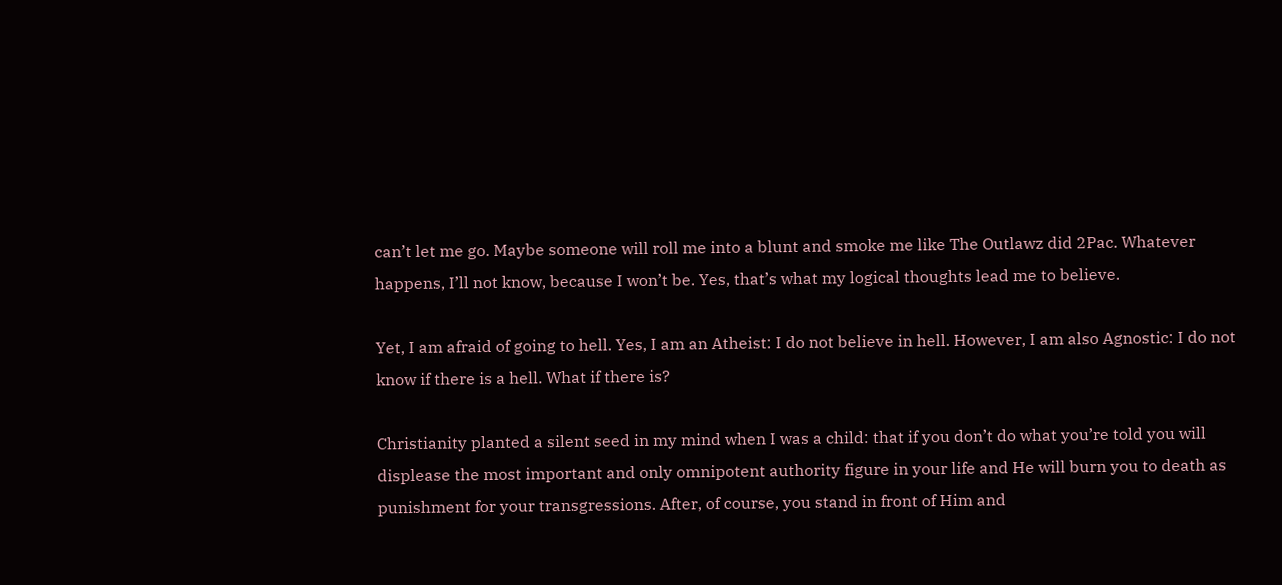can’t let me go. Maybe someone will roll me into a blunt and smoke me like The Outlawz did 2Pac. Whatever happens, I’ll not know, because I won’t be. Yes, that’s what my logical thoughts lead me to believe.

Yet, I am afraid of going to hell. Yes, I am an Atheist: I do not believe in hell. However, I am also Agnostic: I do not know if there is a hell. What if there is?

Christianity planted a silent seed in my mind when I was a child: that if you don’t do what you’re told you will displease the most important and only omnipotent authority figure in your life and He will burn you to death as punishment for your transgressions. After, of course, you stand in front of Him and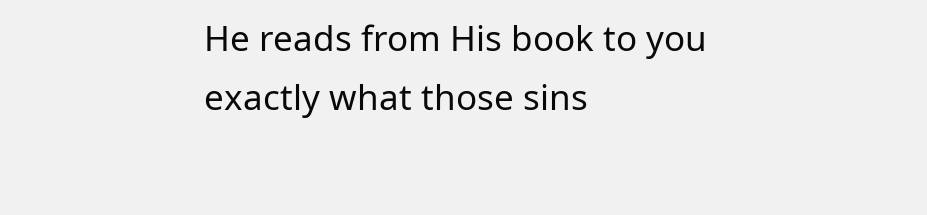He reads from His book to you exactly what those sins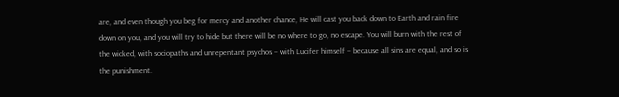are, and even though you beg for mercy and another chance, He will cast you back down to Earth and rain fire down on you, and you will try to hide but there will be no where to go, no escape. You will burn with the rest of the wicked, with sociopaths and unrepentant psychos – with Lucifer himself – because all sins are equal, and so is the punishment.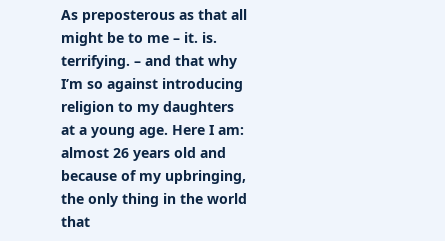As preposterous as that all might be to me – it. is. terrifying. – and that why I’m so against introducing religion to my daughters at a young age. Here I am: almost 26 years old and because of my upbringing, the only thing in the world that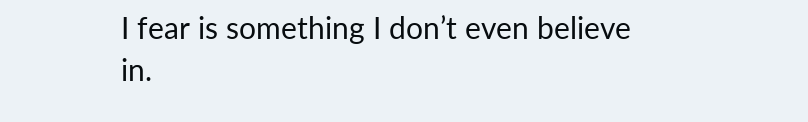I fear is something I don’t even believe in.